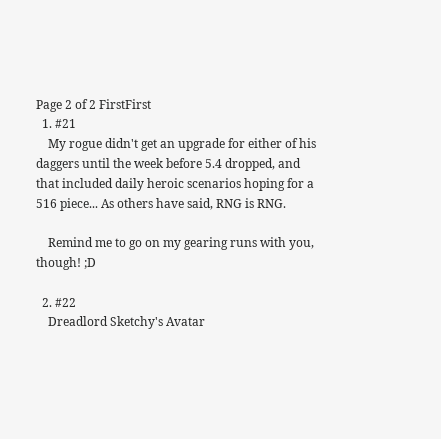Page 2 of 2 FirstFirst
  1. #21
    My rogue didn't get an upgrade for either of his daggers until the week before 5.4 dropped, and that included daily heroic scenarios hoping for a 516 piece... As others have said, RNG is RNG.

    Remind me to go on my gearing runs with you, though! ;D

  2. #22
    Dreadlord Sketchy's Avatar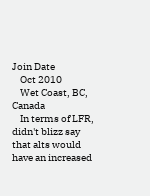Join Date
    Oct 2010
    Wet Coast, BC, Canada
    In terms of LFR, didn't blizz say that alts would have an increased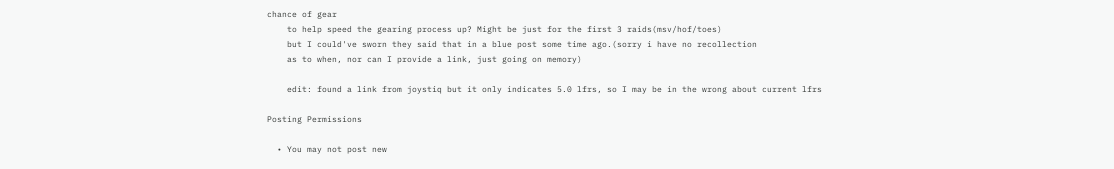chance of gear
    to help speed the gearing process up? Might be just for the first 3 raids(msv/hof/toes)
    but I could've sworn they said that in a blue post some time ago.(sorry i have no recollection
    as to when, nor can I provide a link, just going on memory)

    edit: found a link from joystiq but it only indicates 5.0 lfrs, so I may be in the wrong about current lfrs

Posting Permissions

  • You may not post new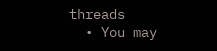threads
  • You may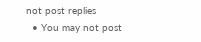not post replies
  • You may not post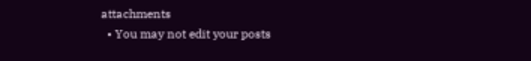attachments
  • You may not edit your posts